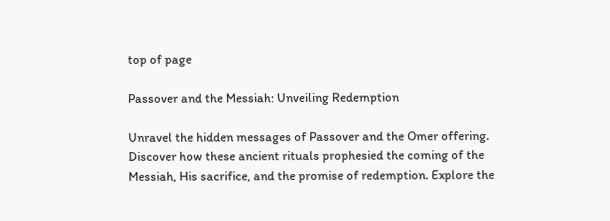top of page

Passover and the Messiah: Unveiling Redemption

Unravel the hidden messages of Passover and the Omer offering. Discover how these ancient rituals prophesied the coming of the Messiah, His sacrifice, and the promise of redemption. Explore the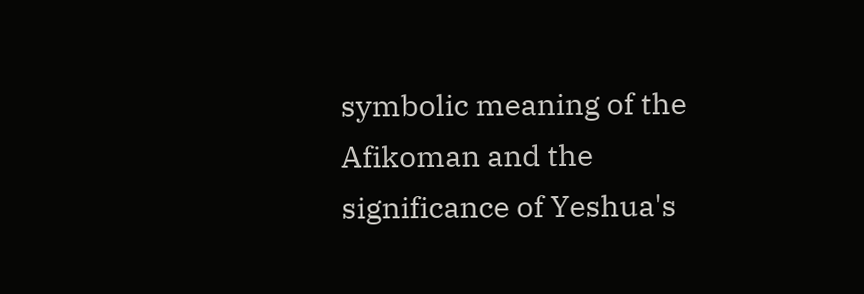symbolic meaning of the Afikoman and the significance of Yeshua's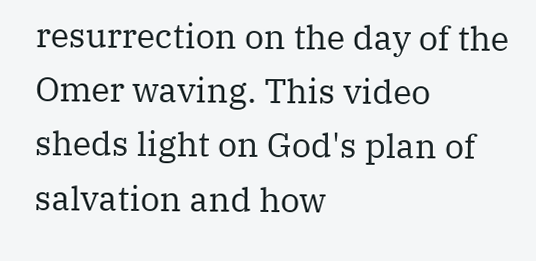resurrection on the day of the Omer waving. This video sheds light on God's plan of salvation and how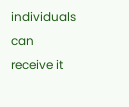individuals can receive it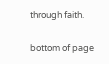through faith.


bottom of page